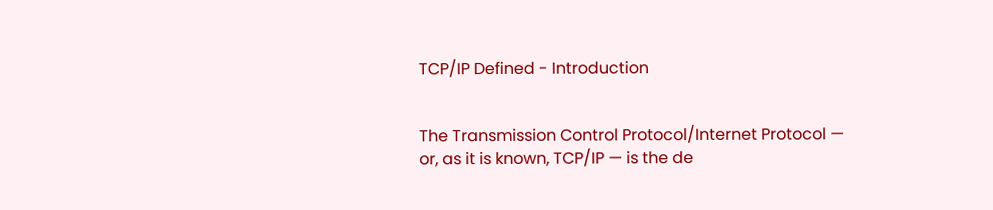TCP/IP Defined - Introduction


The Transmission Control Protocol/Internet Protocol — or, as it is known, TCP/IP — is the de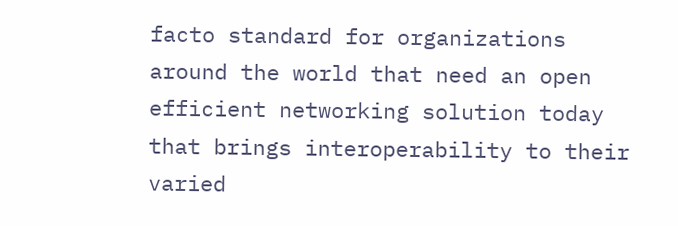facto standard for organizations around the world that need an open efficient networking solution today that brings interoperability to their varied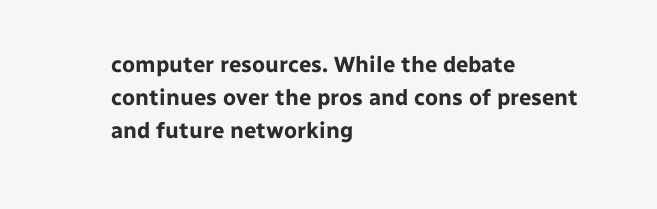computer resources. While the debate continues over the pros and cons of present and future networking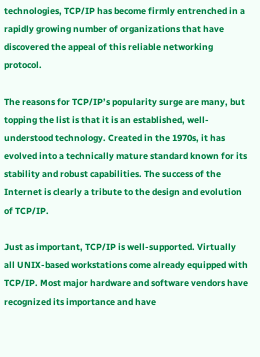technologies, TCP/IP has become firmly entrenched in a rapidly growing number of organizations that have discovered the appeal of this reliable networking protocol.

The reasons for TCP/IP’s popularity surge are many, but topping the list is that it is an established, well-understood technology. Created in the 1970s, it has evolved into a technically mature standard known for its stability and robust capabilities. The success of the Internet is clearly a tribute to the design and evolution of TCP/IP.

Just as important, TCP/IP is well-supported. Virtually all UNIX-based workstations come already equipped with TCP/IP. Most major hardware and software vendors have recognized its importance and have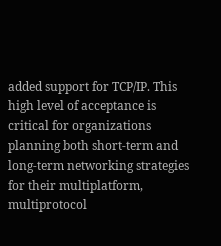added support for TCP/IP. This high level of acceptance is critical for organizations planning both short-term and long-term networking strategies for their multiplatform, multiprotocol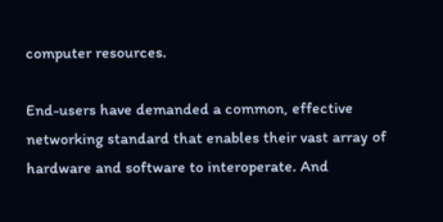computer resources.

End-users have demanded a common, effective networking standard that enables their vast array of hardware and software to interoperate. And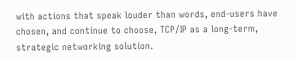with actions that speak louder than words, end-users have chosen, and continue to choose, TCP/IP as a long-term, strategic networking solution.